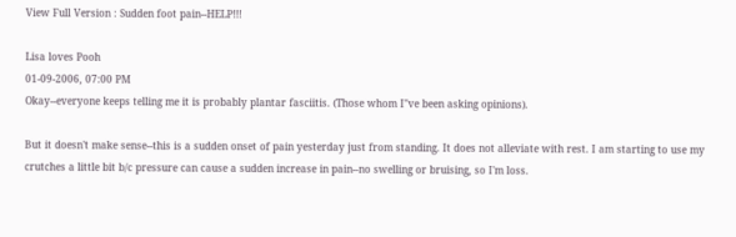View Full Version : Sudden foot pain--HELP!!!

Lisa loves Pooh
01-09-2006, 07:00 PM
Okay--everyone keeps telling me it is probably plantar fasciitis. (Those whom I"ve been asking opinions).

But it doesn't make sense--this is a sudden onset of pain yesterday just from standing. It does not alleviate with rest. I am starting to use my crutches a little bit b/c pressure can cause a sudden increase in pain--no swelling or bruising, so I'm loss.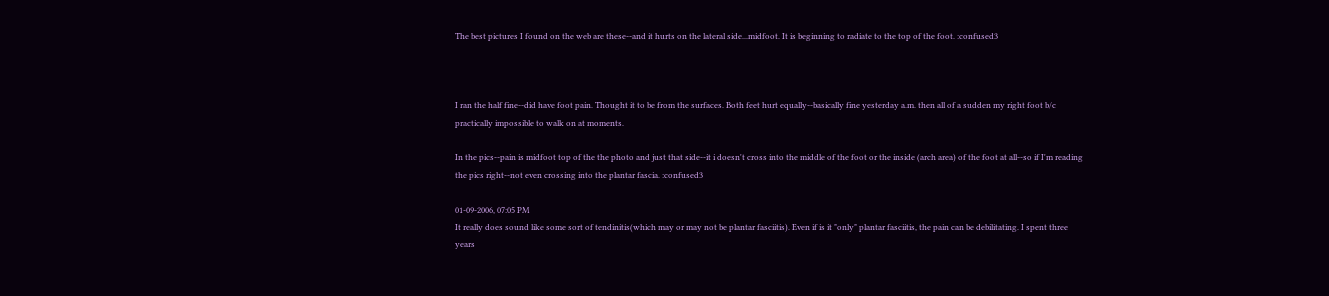The best pictures I found on the web are these--and it hurts on the lateral side...midfoot. It is beginning to radiate to the top of the foot. :confused3



I ran the half fine--did have foot pain. Thought it to be from the surfaces. Both feet hurt equally--basically fine yesterday a.m. then all of a sudden my right foot b/c practically impossible to walk on at moments.

In the pics--pain is midfoot top of the the photo and just that side--it i doesn't cross into the middle of the foot or the inside (arch area) of the foot at all--so if I'm reading the pics right--not even crossing into the plantar fascia. :confused3

01-09-2006, 07:05 PM
It really does sound like some sort of tendinitis(which may or may not be plantar fasciitis). Even if is it "only" plantar fasciitis, the pain can be debilitating. I spent three years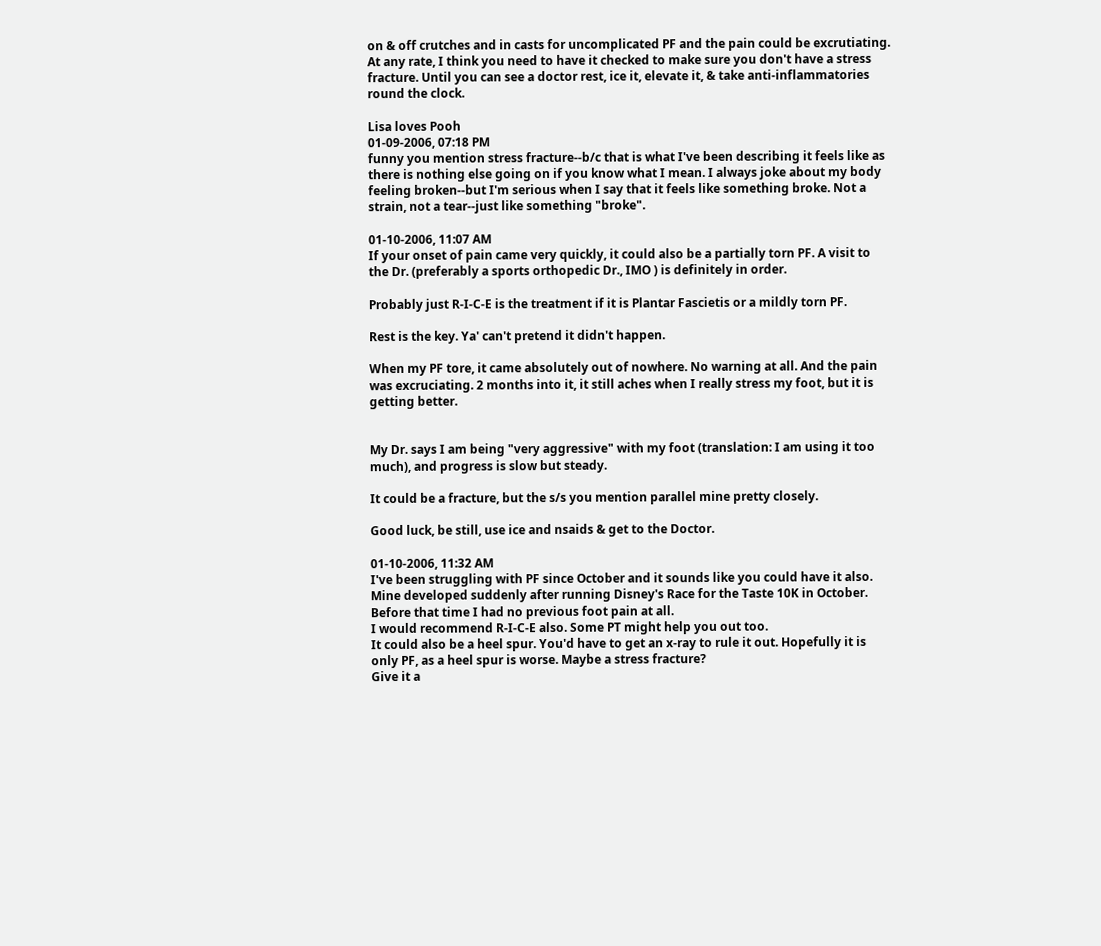on & off crutches and in casts for uncomplicated PF and the pain could be excrutiating. At any rate, I think you need to have it checked to make sure you don't have a stress fracture. Until you can see a doctor rest, ice it, elevate it, & take anti-inflammatories round the clock.

Lisa loves Pooh
01-09-2006, 07:18 PM
funny you mention stress fracture--b/c that is what I've been describing it feels like as there is nothing else going on if you know what I mean. I always joke about my body feeling broken--but I'm serious when I say that it feels like something broke. Not a strain, not a tear--just like something "broke".

01-10-2006, 11:07 AM
If your onset of pain came very quickly, it could also be a partially torn PF. A visit to the Dr. (preferably a sports orthopedic Dr., IMO ) is definitely in order.

Probably just R-I-C-E is the treatment if it is Plantar Fascietis or a mildly torn PF.

Rest is the key. Ya' can't pretend it didn't happen.

When my PF tore, it came absolutely out of nowhere. No warning at all. And the pain was excruciating. 2 months into it, it still aches when I really stress my foot, but it is getting better.


My Dr. says I am being "very aggressive" with my foot (translation: I am using it too much), and progress is slow but steady.

It could be a fracture, but the s/s you mention parallel mine pretty closely.

Good luck, be still, use ice and nsaids & get to the Doctor.

01-10-2006, 11:32 AM
I've been struggling with PF since October and it sounds like you could have it also. Mine developed suddenly after running Disney's Race for the Taste 10K in October. Before that time I had no previous foot pain at all.
I would recommend R-I-C-E also. Some PT might help you out too.
It could also be a heel spur. You'd have to get an x-ray to rule it out. Hopefully it is only PF, as a heel spur is worse. Maybe a stress fracture?
Give it a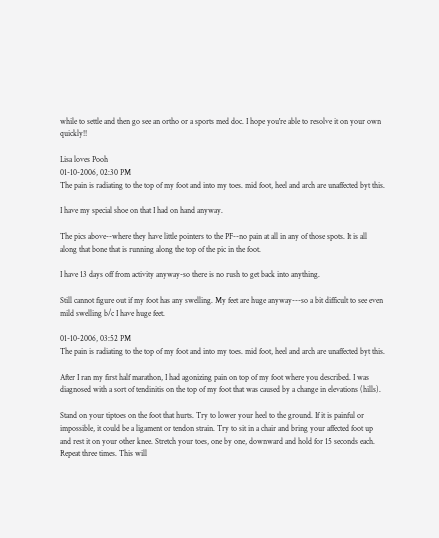while to settle and then go see an ortho or a sports med doc. I hope you're able to resolve it on your own quickly!!

Lisa loves Pooh
01-10-2006, 02:30 PM
The pain is radiating to the top of my foot and into my toes. mid foot, heel and arch are unaffected byt this.

I have my special shoe on that I had on hand anyway.

The pics above--where they have little pointers to the PF--no pain at all in any of those spots. It is all along that bone that is running along the top of the pic in the foot.

I have 13 days off from activity anyway-so there is no rush to get back into anything.

Still cannot figure out if my foot has any swelling. My feet are huge anyway---so a bit difficult to see even mild swelling b/c I have huge feet.

01-10-2006, 03:52 PM
The pain is radiating to the top of my foot and into my toes. mid foot, heel and arch are unaffected byt this.

After I ran my first half marathon, I had agonizing pain on top of my foot where you described. I was diagnosed with a sort of tendinitis on the top of my foot that was caused by a change in elevations (hills).

Stand on your tiptoes on the foot that hurts. Try to lower your heel to the ground. If it is painful or impossible, it could be a ligament or tendon strain. Try to sit in a chair and bring your affected foot up and rest it on your other knee. Stretch your toes, one by one, downward and hold for 15 seconds each. Repeat three times. This will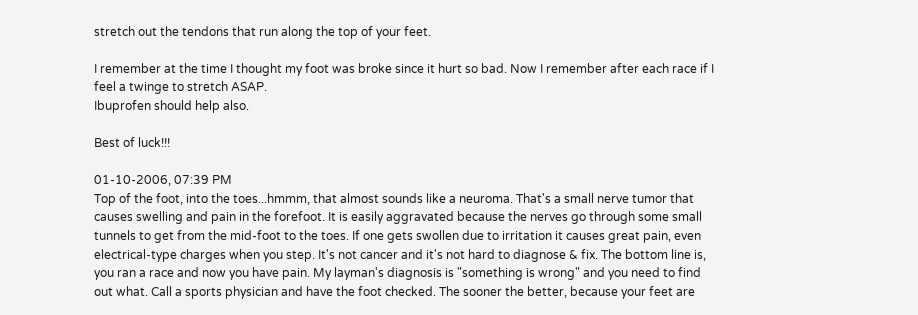stretch out the tendons that run along the top of your feet.

I remember at the time I thought my foot was broke since it hurt so bad. Now I remember after each race if I feel a twinge to stretch ASAP.
Ibuprofen should help also.

Best of luck!!!

01-10-2006, 07:39 PM
Top of the foot, into the toes...hmmm, that almost sounds like a neuroma. That's a small nerve tumor that causes swelling and pain in the forefoot. It is easily aggravated because the nerves go through some small tunnels to get from the mid-foot to the toes. If one gets swollen due to irritation it causes great pain, even electrical-type charges when you step. It's not cancer and it's not hard to diagnose & fix. The bottom line is, you ran a race and now you have pain. My layman's diagnosis is "something is wrong" and you need to find out what. Call a sports physician and have the foot checked. The sooner the better, because your feet are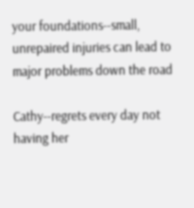your foundations--small, unrepaired injuries can lead to major problems down the road

Cathy--regrets every day not having her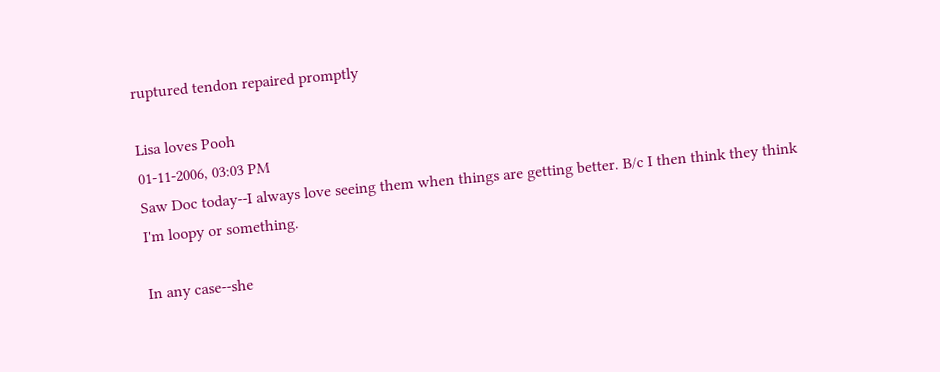ruptured tendon repaired promptly

Lisa loves Pooh
01-11-2006, 03:03 PM
Saw Doc today--I always love seeing them when things are getting better. B/c I then think they think I'm loopy or something.

In any case--she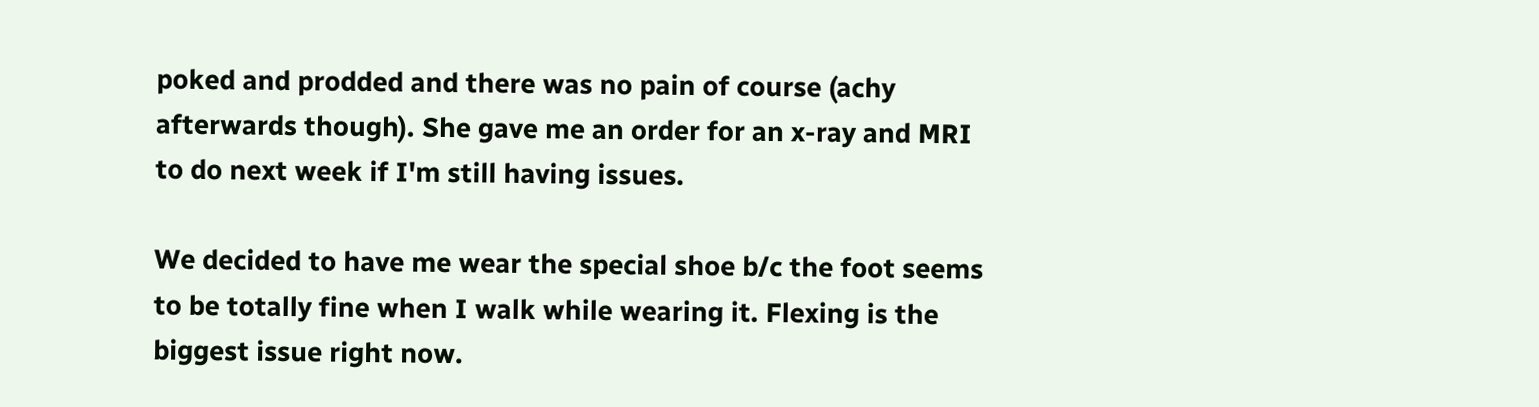poked and prodded and there was no pain of course (achy afterwards though). She gave me an order for an x-ray and MRI to do next week if I'm still having issues.

We decided to have me wear the special shoe b/c the foot seems to be totally fine when I walk while wearing it. Flexing is the biggest issue right now.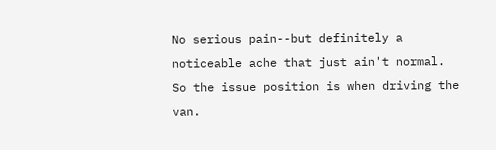No serious pain--but definitely a noticeable ache that just ain't normal. So the issue position is when driving the van.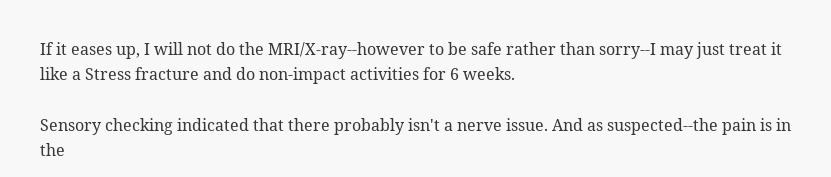If it eases up, I will not do the MRI/X-ray--however to be safe rather than sorry--I may just treat it like a Stress fracture and do non-impact activities for 6 weeks.

Sensory checking indicated that there probably isn't a nerve issue. And as suspected--the pain is in the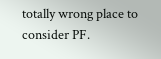totally wrong place to consider PF.